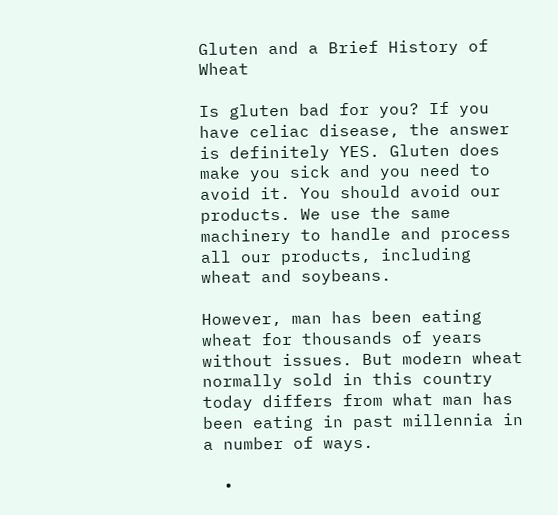Gluten and a Brief History of Wheat

Is gluten bad for you? If you have celiac disease, the answer is definitely YES. Gluten does make you sick and you need to avoid it. You should avoid our products. We use the same machinery to handle and process all our products, including wheat and soybeans.

However, man has been eating wheat for thousands of years without issues. But modern wheat normally sold in this country today differs from what man has been eating in past millennia in a number of ways.

  •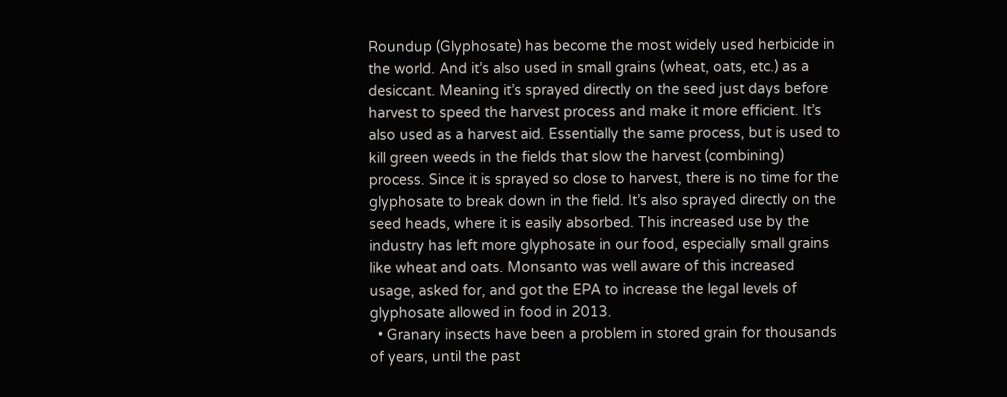Roundup (Glyphosate) has become the most widely used herbicide in the world. And it’s also used in small grains (wheat, oats, etc.) as a desiccant. Meaning it’s sprayed directly on the seed just days before harvest to speed the harvest process and make it more efficient. It’s also used as a harvest aid. Essentially the same process, but is used to kill green weeds in the fields that slow the harvest (combining) process. Since it is sprayed so close to harvest, there is no time for the glyphosate to break down in the field. It’s also sprayed directly on the seed heads, where it is easily absorbed. This increased use by the industry has left more glyphosate in our food, especially small grains like wheat and oats. Monsanto was well aware of this increased usage, asked for, and got the EPA to increase the legal levels of glyphosate allowed in food in 2013.
  • Granary insects have been a problem in stored grain for thousands of years, until the past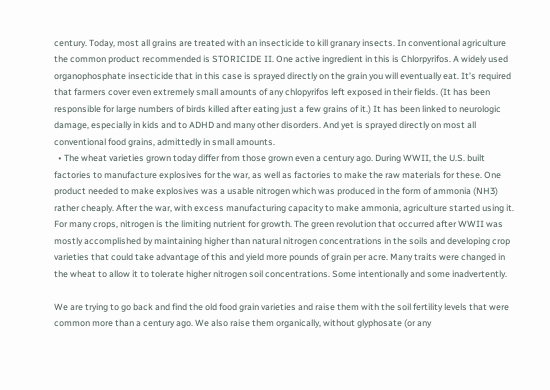century. Today, most all grains are treated with an insecticide to kill granary insects. In conventional agriculture the common product recommended is STORICIDE II. One active ingredient in this is Chlorpyrifos. A widely used organophosphate insecticide that in this case is sprayed directly on the grain you will eventually eat. It’s required that farmers cover even extremely small amounts of any chlopyrifos left exposed in their fields. (It has been responsible for large numbers of birds killed after eating just a few grains of it.) It has been linked to neurologic damage, especially in kids and to ADHD and many other disorders. And yet is sprayed directly on most all conventional food grains, admittedly in small amounts.
  • The wheat varieties grown today differ from those grown even a century ago. During WWII, the U.S. built factories to manufacture explosives for the war, as well as factories to make the raw materials for these. One product needed to make explosives was a usable nitrogen which was produced in the form of ammonia (NH3) rather cheaply. After the war, with excess manufacturing capacity to make ammonia, agriculture started using it. For many crops, nitrogen is the limiting nutrient for growth. The green revolution that occurred after WWII was mostly accomplished by maintaining higher than natural nitrogen concentrations in the soils and developing crop varieties that could take advantage of this and yield more pounds of grain per acre. Many traits were changed in the wheat to allow it to tolerate higher nitrogen soil concentrations. Some intentionally and some inadvertently.

We are trying to go back and find the old food grain varieties and raise them with the soil fertility levels that were common more than a century ago. We also raise them organically, without glyphosate (or any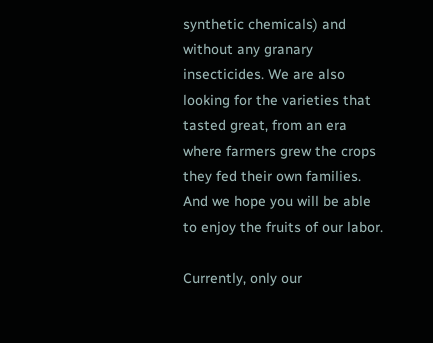synthetic chemicals) and without any granary insecticides. We are also looking for the varieties that tasted great, from an era where farmers grew the crops they fed their own families. And we hope you will be able to enjoy the fruits of our labor.

Currently, only our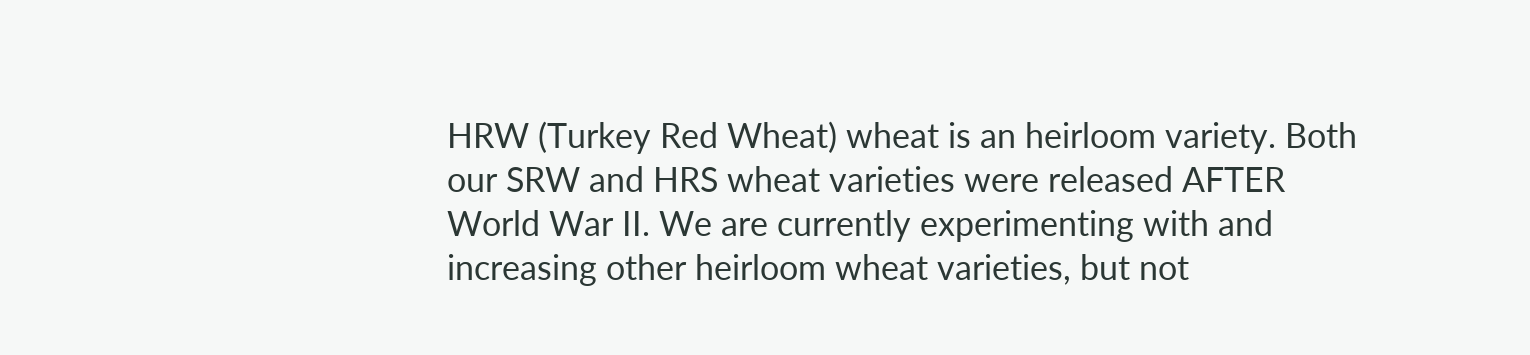HRW (Turkey Red Wheat) wheat is an heirloom variety. Both our SRW and HRS wheat varieties were released AFTER World War II. We are currently experimenting with and increasing other heirloom wheat varieties, but not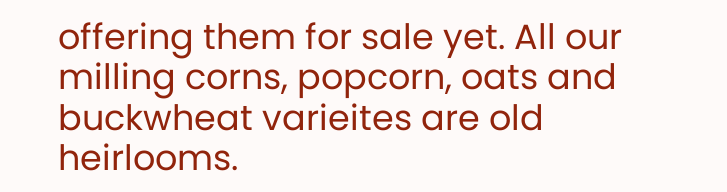offering them for sale yet. All our milling corns, popcorn, oats and buckwheat varieites are old heirlooms.